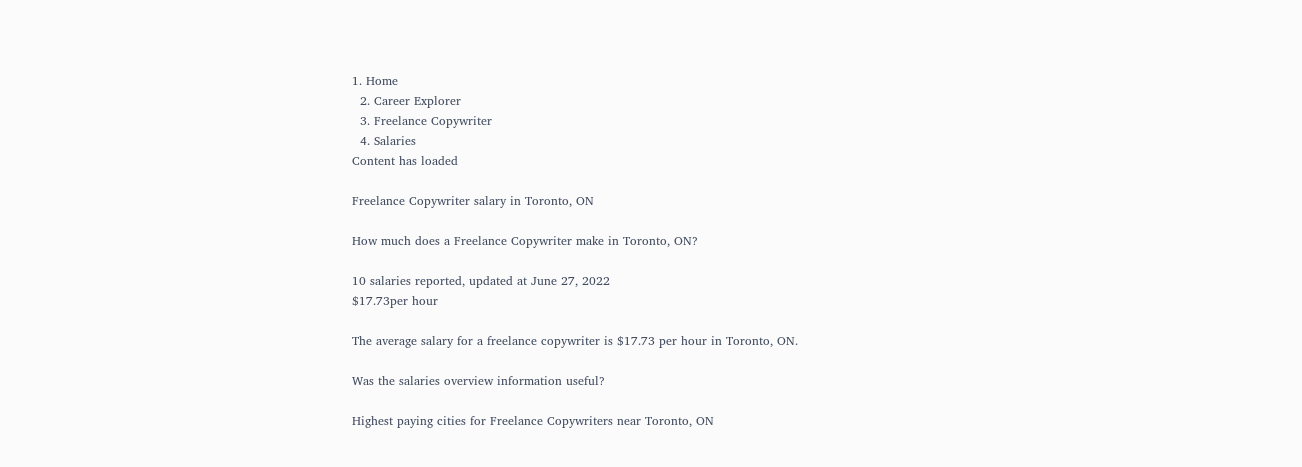1. Home
  2. Career Explorer
  3. Freelance Copywriter
  4. Salaries
Content has loaded

Freelance Copywriter salary in Toronto, ON

How much does a Freelance Copywriter make in Toronto, ON?

10 salaries reported, updated at June 27, 2022
$17.73per hour

The average salary for a freelance copywriter is $17.73 per hour in Toronto, ON.

Was the salaries overview information useful?

Highest paying cities for Freelance Copywriters near Toronto, ON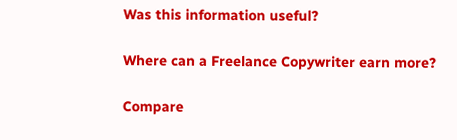Was this information useful?

Where can a Freelance Copywriter earn more?

Compare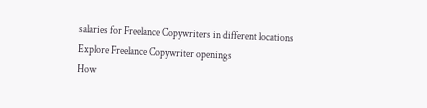salaries for Freelance Copywriters in different locations
Explore Freelance Copywriter openings
How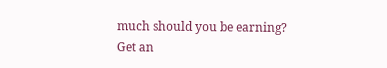much should you be earning?
Get an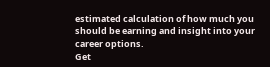estimated calculation of how much you should be earning and insight into your career options.
Get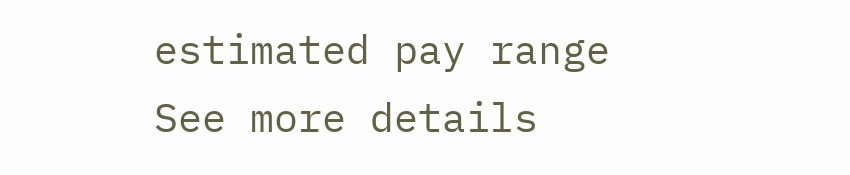estimated pay range
See more details